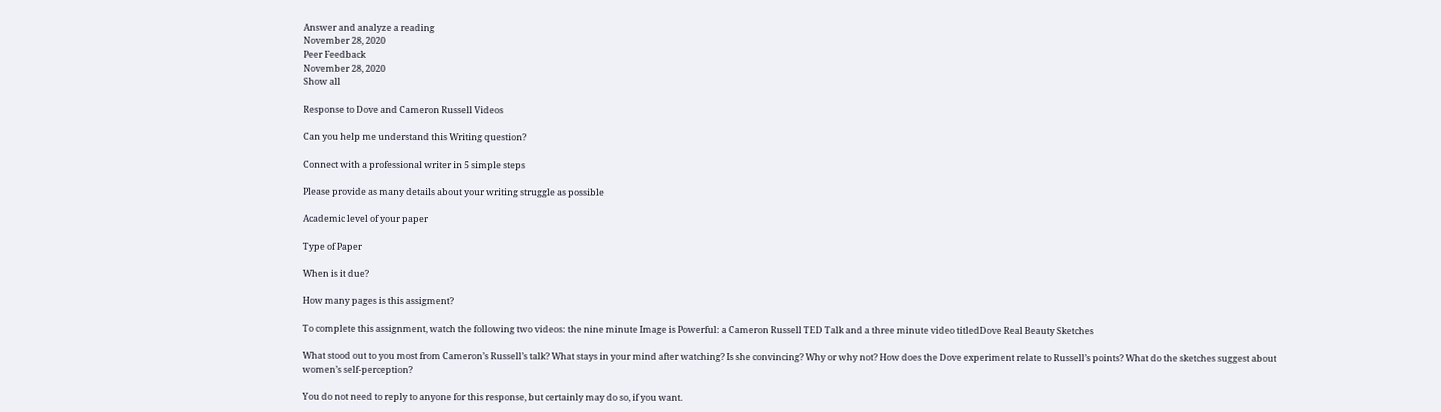Answer and analyze a reading
November 28, 2020
Peer Feedback
November 28, 2020
Show all

Response to Dove and Cameron Russell Videos

Can you help me understand this Writing question?

Connect with a professional writer in 5 simple steps

Please provide as many details about your writing struggle as possible

Academic level of your paper

Type of Paper

When is it due?

How many pages is this assigment?

To complete this assignment, watch the following two videos: the nine minute Image is Powerful: a Cameron Russell TED Talk and a three minute video titledDove Real Beauty Sketches

What stood out to you most from Cameron’s Russell’s talk? What stays in your mind after watching? Is she convincing? Why or why not? How does the Dove experiment relate to Russell’s points? What do the sketches suggest about women’s self-perception?

You do not need to reply to anyone for this response, but certainly may do so, if you want.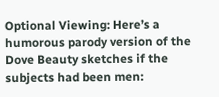Optional Viewing: Here’s a humorous parody version of the Dove Beauty sketches if the subjects had been men: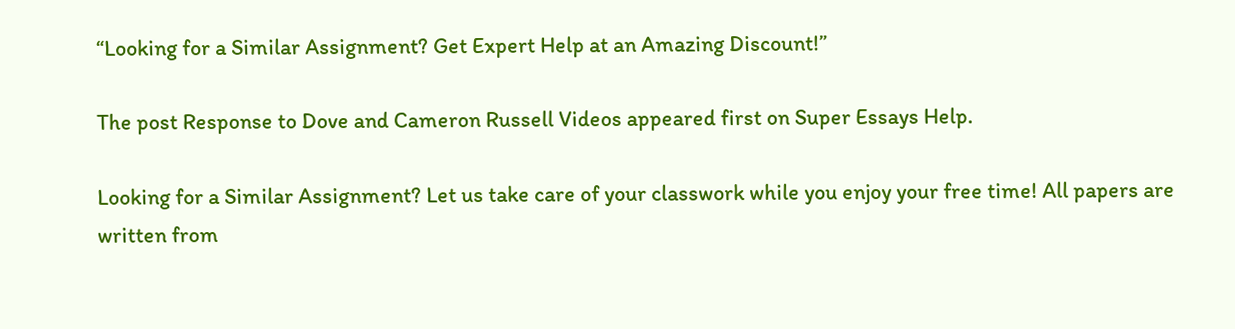“Looking for a Similar Assignment? Get Expert Help at an Amazing Discount!”

The post Response to Dove and Cameron Russell Videos appeared first on Super Essays Help.

Looking for a Similar Assignment? Let us take care of your classwork while you enjoy your free time! All papers are written from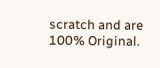scratch and are 100% Original.